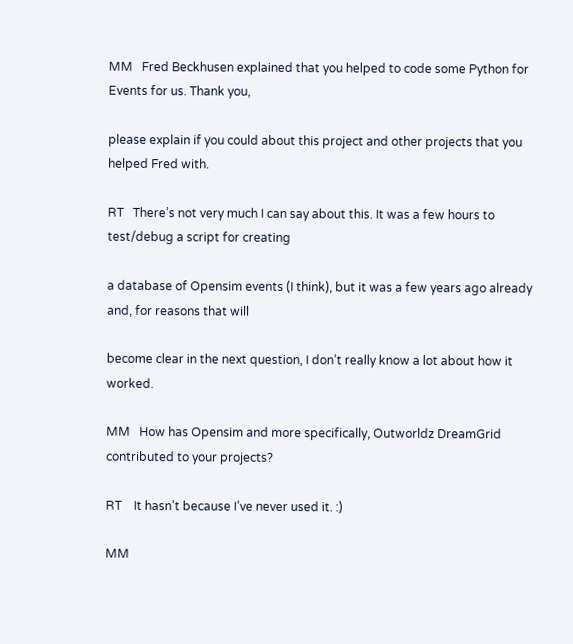MM   Fred Beckhusen explained that you helped to code some Python for Events for us. Thank you,

please explain if you could about this project and other projects that you helped Fred with.

RT   There’s not very much I can say about this. It was a few hours to test/debug a script for creating

a database of Opensim events (I think), but it was a few years ago already and, for reasons that will

become clear in the next question, I don’t really know a lot about how it worked.

MM   How has Opensim and more specifically, Outworldz DreamGrid contributed to your projects?

RT    It hasn’t because I’ve never used it. :)

MM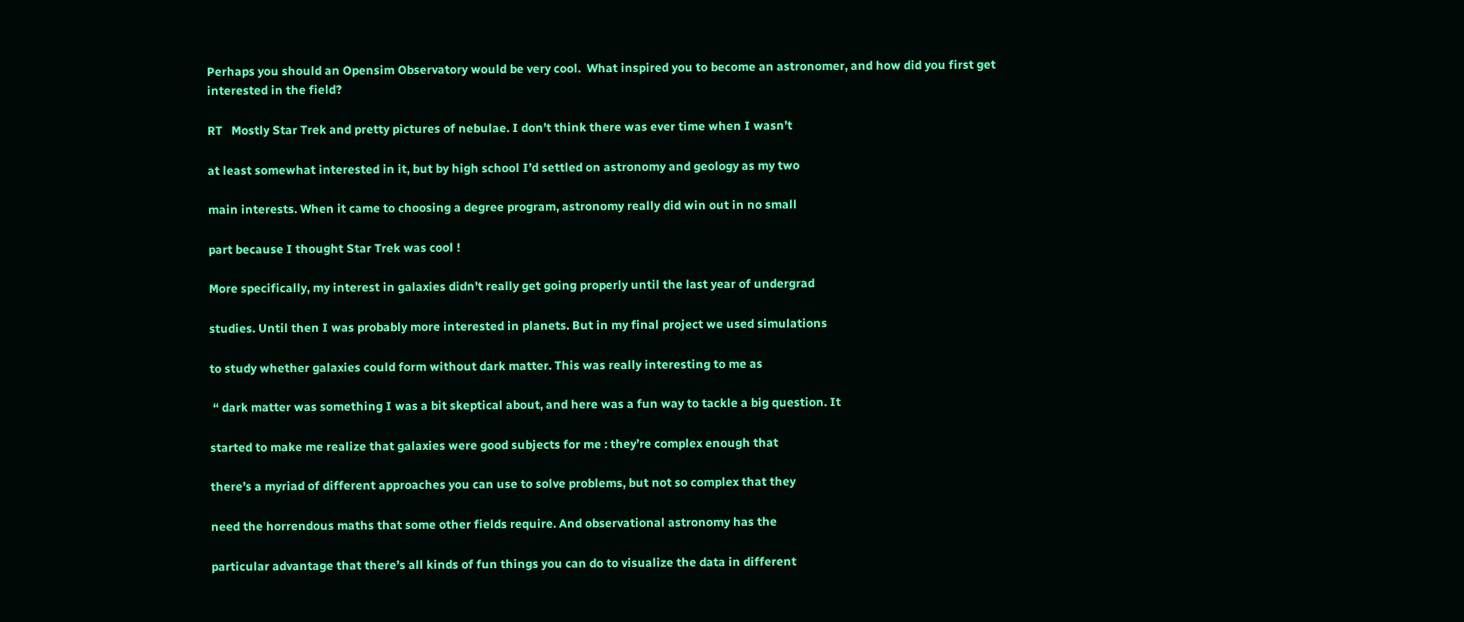Perhaps you should an Opensim Observatory would be very cool.  What inspired you to become an astronomer, and how did you first get interested in the field?

RT   Mostly Star Trek and pretty pictures of nebulae. I don’t think there was ever time when I wasn’t

at least somewhat interested in it, but by high school I’d settled on astronomy and geology as my two

main interests. When it came to choosing a degree program, astronomy really did win out in no small

part because I thought Star Trek was cool !

More specifically, my interest in galaxies didn’t really get going properly until the last year of undergrad

studies. Until then I was probably more interested in planets. But in my final project we used simulations

to study whether galaxies could form without dark matter. This was really interesting to me as

 “ dark matter was something I was a bit skeptical about, and here was a fun way to tackle a big question. It

started to make me realize that galaxies were good subjects for me : they’re complex enough that

there’s a myriad of different approaches you can use to solve problems, but not so complex that they

need the horrendous maths that some other fields require. And observational astronomy has the

particular advantage that there’s all kinds of fun things you can do to visualize the data in different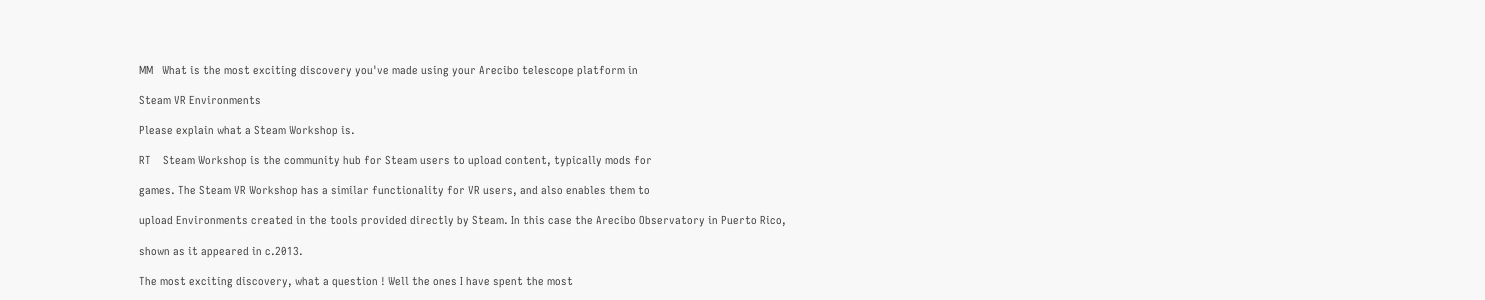MM   What is the most exciting discovery you've made using your Arecibo telescope platform in

Steam VR Environments

Please explain what a Steam Workshop is.

RT    Steam Workshop is the community hub for Steam users to upload content, typically mods for

games. The Steam VR Workshop has a similar functionality for VR users, and also enables them to

upload Environments created in the tools provided directly by Steam. In this case the Arecibo Observatory in Puerto Rico,

shown as it appeared in c.2013.

The most exciting discovery, what a question ! Well the ones I have spent the most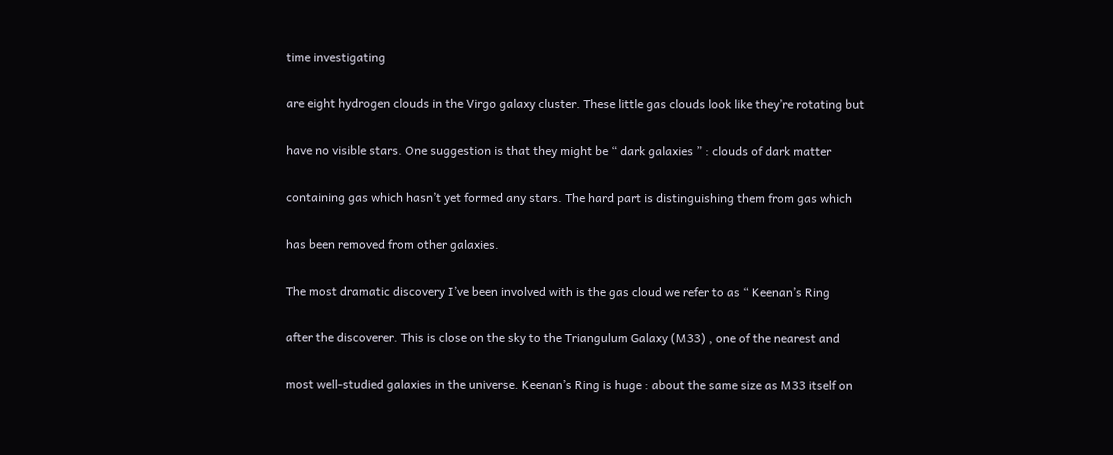time investigating

are eight hydrogen clouds in the Virgo galaxy cluster. These little gas clouds look like they’re rotating but

have no visible stars. One suggestion is that they might be “ dark galaxies ” : clouds of dark matter

containing gas which hasn’t yet formed any stars. The hard part is distinguishing them from gas which

has been removed from other galaxies.

The most dramatic discovery I’ve been involved with is the gas cloud we refer to as “ Keenan’s Ring

after the discoverer. This is close on the sky to the Triangulum Galaxy (M33) , one of the nearest and

most well-studied galaxies in the universe. Keenan’s Ring is huge : about the same size as M33 itself on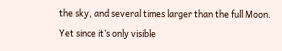the sky, and several times larger than the full Moon. Yet since it’s only visible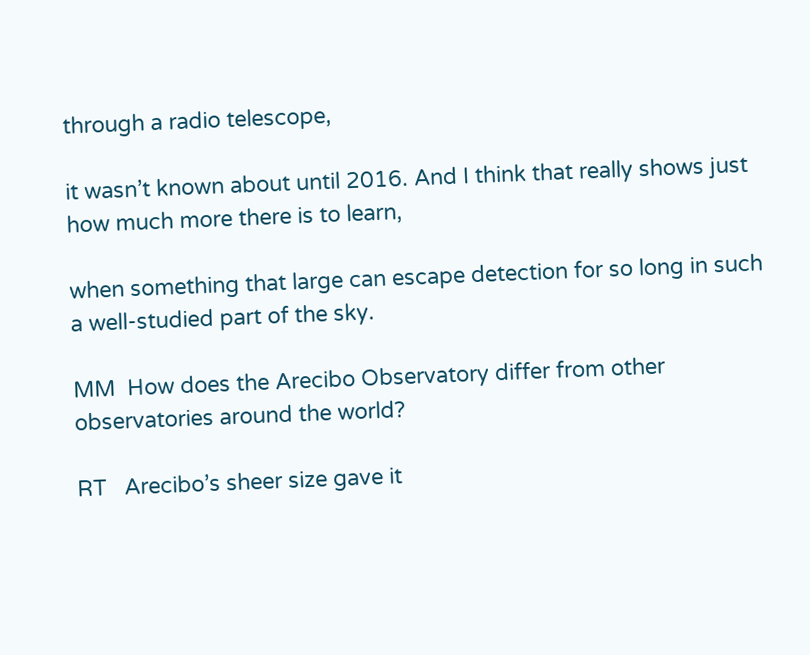through a radio telescope,

it wasn’t known about until 2016. And I think that really shows just how much more there is to learn,

when something that large can escape detection for so long in such a well-studied part of the sky.

MM  How does the Arecibo Observatory differ from other observatories around the world?

RT   Arecibo’s sheer size gave it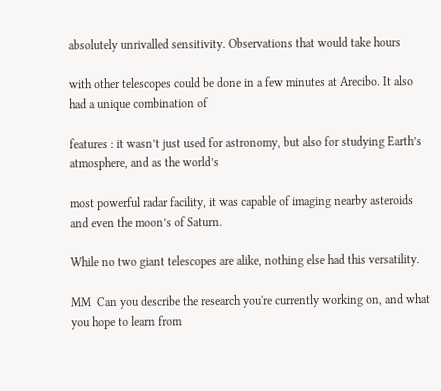absolutely unrivalled sensitivity. Observations that would take hours

with other telescopes could be done in a few minutes at Arecibo. It also had a unique combination of

features : it wasn’t just used for astronomy, but also for studying Earth’s atmosphere, and as the world’s

most powerful radar facility, it was capable of imaging nearby asteroids and even the moon’s of Saturn.

While no two giant telescopes are alike, nothing else had this versatility.

MM  Can you describe the research you're currently working on, and what you hope to learn from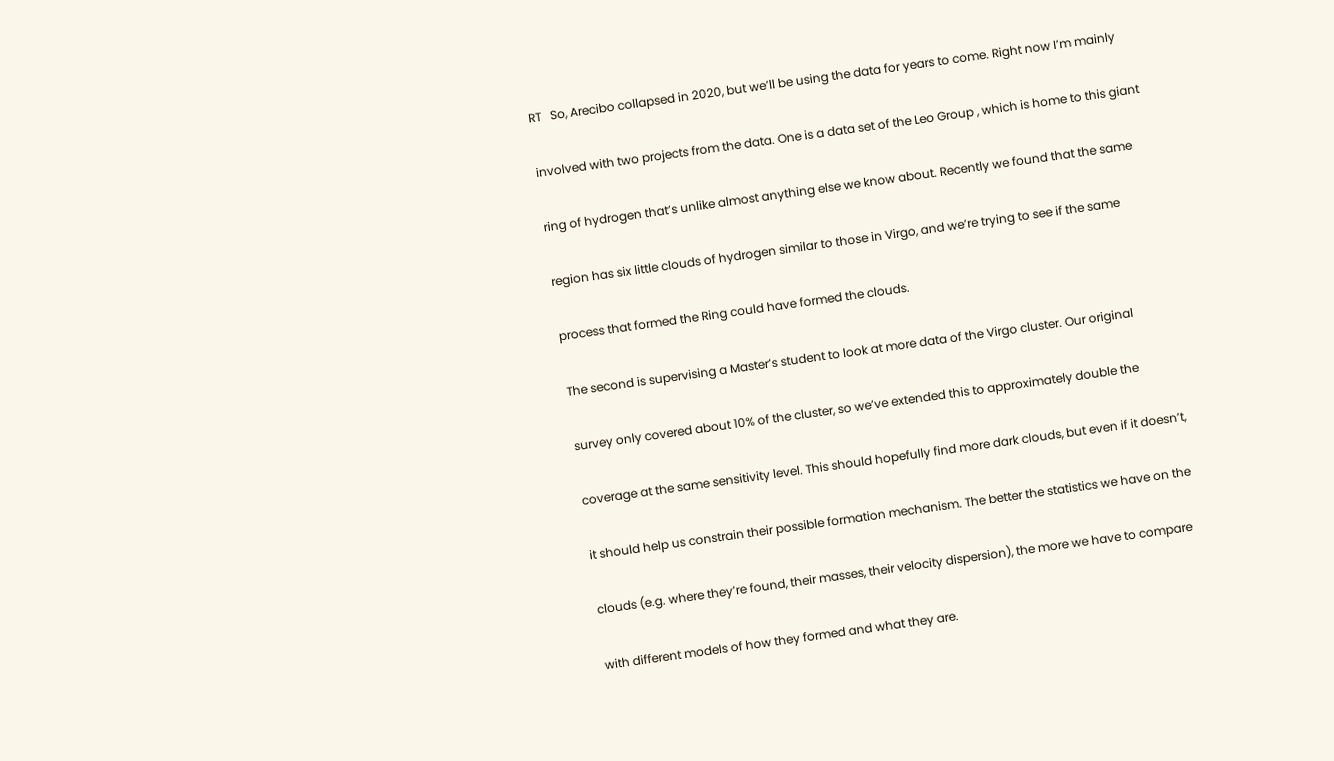RT   So, Arecibo collapsed in 2020, but we’ll be using the data for years to come. Right now I’m mainly

involved with two projects from the data. One is a data set of the Leo Group , which is home to this giant

ring of hydrogen that’s unlike almost anything else we know about. Recently we found that the same

region has six little clouds of hydrogen similar to those in Virgo, and we’re trying to see if the same

process that formed the Ring could have formed the clouds.

The second is supervising a Master’s student to look at more data of the Virgo cluster. Our original

survey only covered about 10% of the cluster, so we’ve extended this to approximately double the

coverage at the same sensitivity level. This should hopefully find more dark clouds, but even if it doesn’t,

it should help us constrain their possible formation mechanism. The better the statistics we have on the

clouds (e.g. where they’re found, their masses, their velocity dispersion), the more we have to compare

with different models of how they formed and what they are.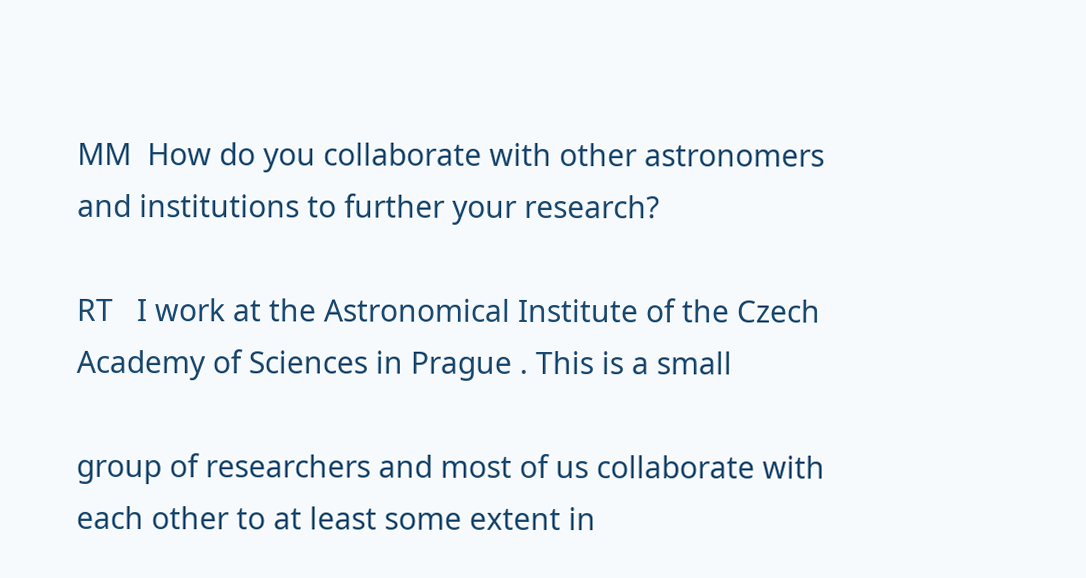MM  How do you collaborate with other astronomers and institutions to further your research?

RT   I work at the Astronomical Institute of the Czech Academy of Sciences in Prague . This is a small

group of researchers and most of us collaborate with each other to at least some extent in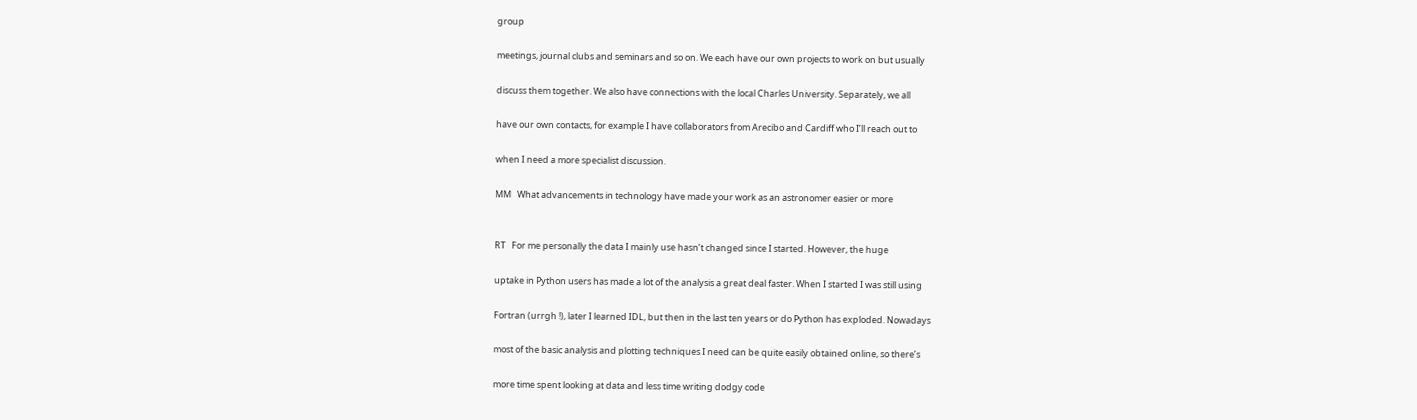group

meetings, journal clubs and seminars and so on. We each have our own projects to work on but usually

discuss them together. We also have connections with the local Charles University. Separately, we all

have our own contacts, for example I have collaborators from Arecibo and Cardiff who I’ll reach out to

when I need a more specialist discussion.

MM   What advancements in technology have made your work as an astronomer easier or more


RT   For me personally the data I mainly use hasn’t changed since I started. However, the huge

uptake in Python users has made a lot of the analysis a great deal faster. When I started I was still using

Fortran (urrgh !), later I learned IDL, but then in the last ten years or do Python has exploded. Nowadays

most of the basic analysis and plotting techniques I need can be quite easily obtained online, so there’s

more time spent looking at data and less time writing dodgy code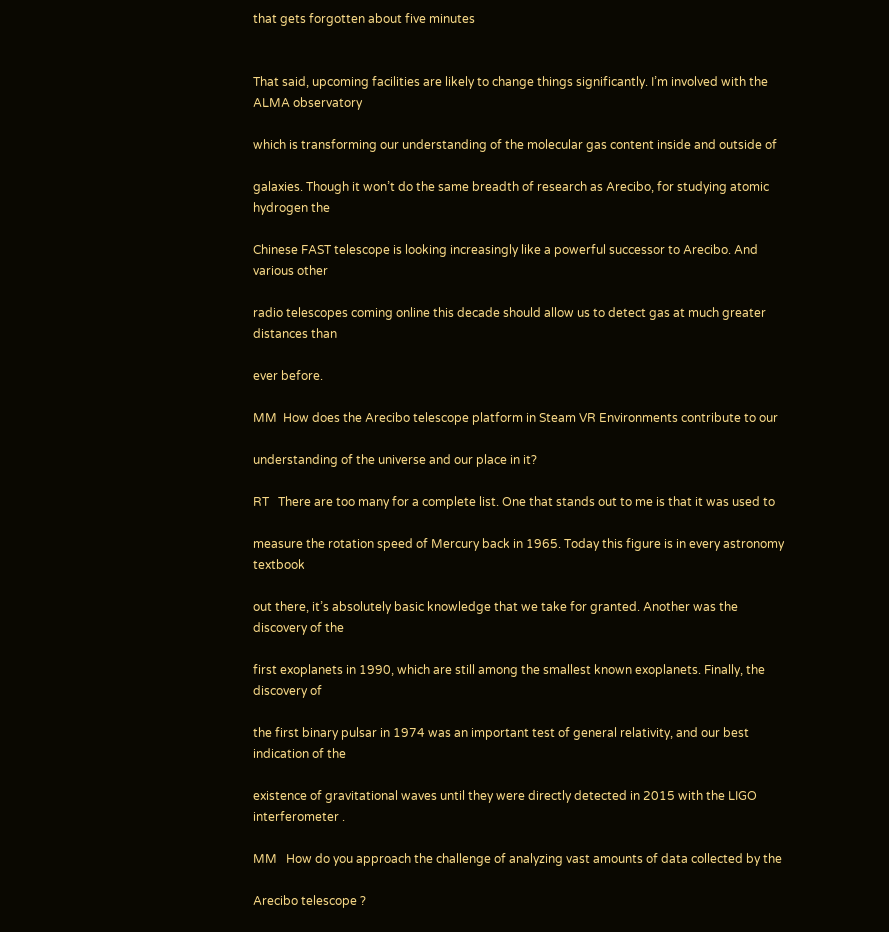that gets forgotten about five minutes


That said, upcoming facilities are likely to change things significantly. I’m involved with the ALMA observatory

which is transforming our understanding of the molecular gas content inside and outside of

galaxies. Though it won’t do the same breadth of research as Arecibo, for studying atomic hydrogen the

Chinese FAST telescope is looking increasingly like a powerful successor to Arecibo. And various other

radio telescopes coming online this decade should allow us to detect gas at much greater distances than

ever before.

MM  How does the Arecibo telescope platform in Steam VR Environments contribute to our

understanding of the universe and our place in it?

RT   There are too many for a complete list. One that stands out to me is that it was used to

measure the rotation speed of Mercury back in 1965. Today this figure is in every astronomy textbook

out there, it’s absolutely basic knowledge that we take for granted. Another was the discovery of the

first exoplanets in 1990, which are still among the smallest known exoplanets. Finally, the discovery of

the first binary pulsar in 1974 was an important test of general relativity, and our best indication of the

existence of gravitational waves until they were directly detected in 2015 with the LIGO interferometer .

MM   How do you approach the challenge of analyzing vast amounts of data collected by the

Arecibo telescope ?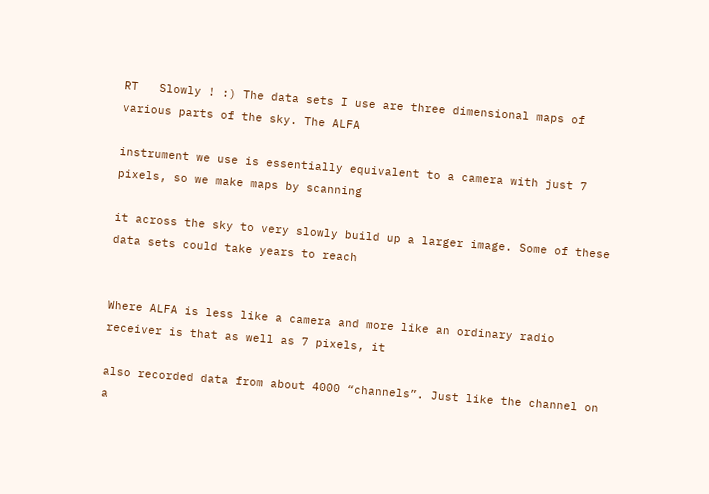RT   Slowly ! :) The data sets I use are three dimensional maps of various parts of the sky. The ALFA

instrument we use is essentially equivalent to a camera with just 7 pixels, so we make maps by scanning

it across the sky to very slowly build up a larger image. Some of these data sets could take years to reach


Where ALFA is less like a camera and more like an ordinary radio receiver is that as well as 7 pixels, it

also recorded data from about 4000 “channels”. Just like the channel on a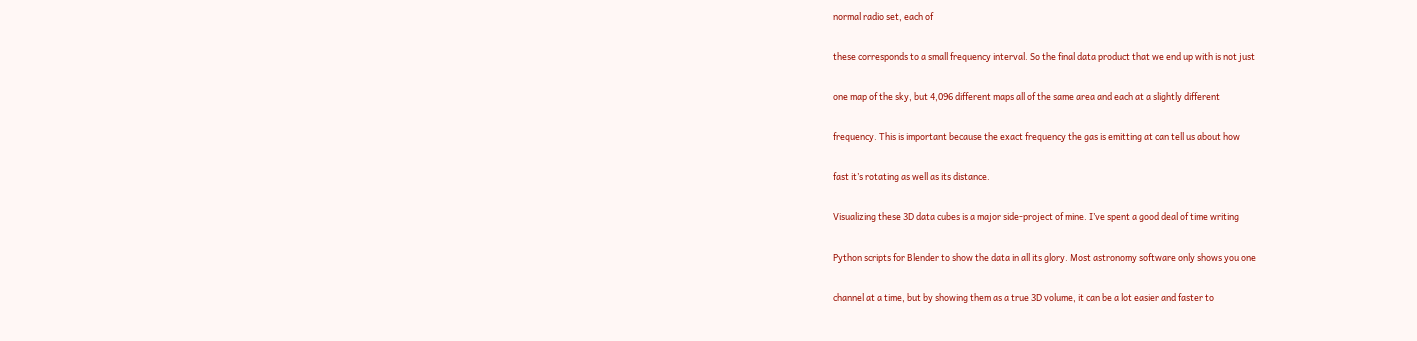normal radio set, each of

these corresponds to a small frequency interval. So the final data product that we end up with is not just

one map of the sky, but 4,096 different maps all of the same area and each at a slightly different

frequency. This is important because the exact frequency the gas is emitting at can tell us about how

fast it’s rotating as well as its distance.

Visualizing these 3D data cubes is a major side-project of mine. I’ve spent a good deal of time writing

Python scripts for Blender to show the data in all its glory. Most astronomy software only shows you one

channel at a time, but by showing them as a true 3D volume, it can be a lot easier and faster to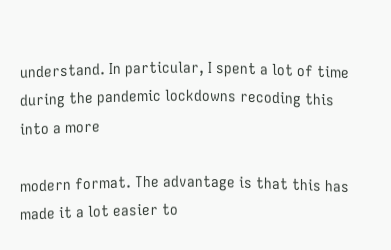understand. In particular, I spent a lot of time during the pandemic lockdowns recoding this into a more

modern format. The advantage is that this has made it a lot easier to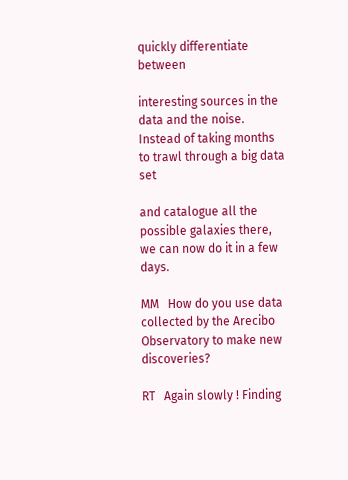quickly differentiate between

interesting sources in the data and the noise. Instead of taking months to trawl through a big data set

and catalogue all the possible galaxies there, we can now do it in a few days.

MM   How do you use data collected by the Arecibo Observatory to make new discoveries?

RT   Again slowly ! Finding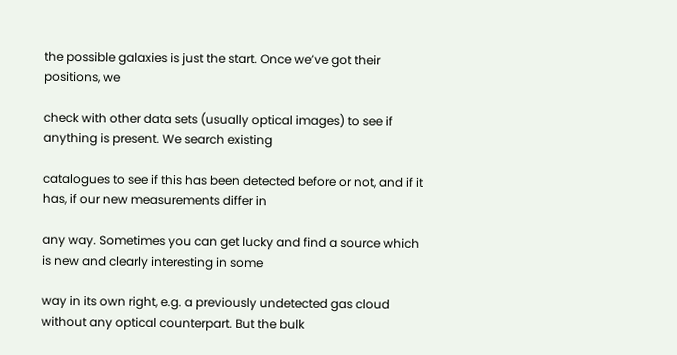the possible galaxies is just the start. Once we’ve got their positions, we

check with other data sets (usually optical images) to see if anything is present. We search existing

catalogues to see if this has been detected before or not, and if it has, if our new measurements differ in

any way. Sometimes you can get lucky and find a source which is new and clearly interesting in some

way in its own right, e.g. a previously undetected gas cloud without any optical counterpart. But the bulk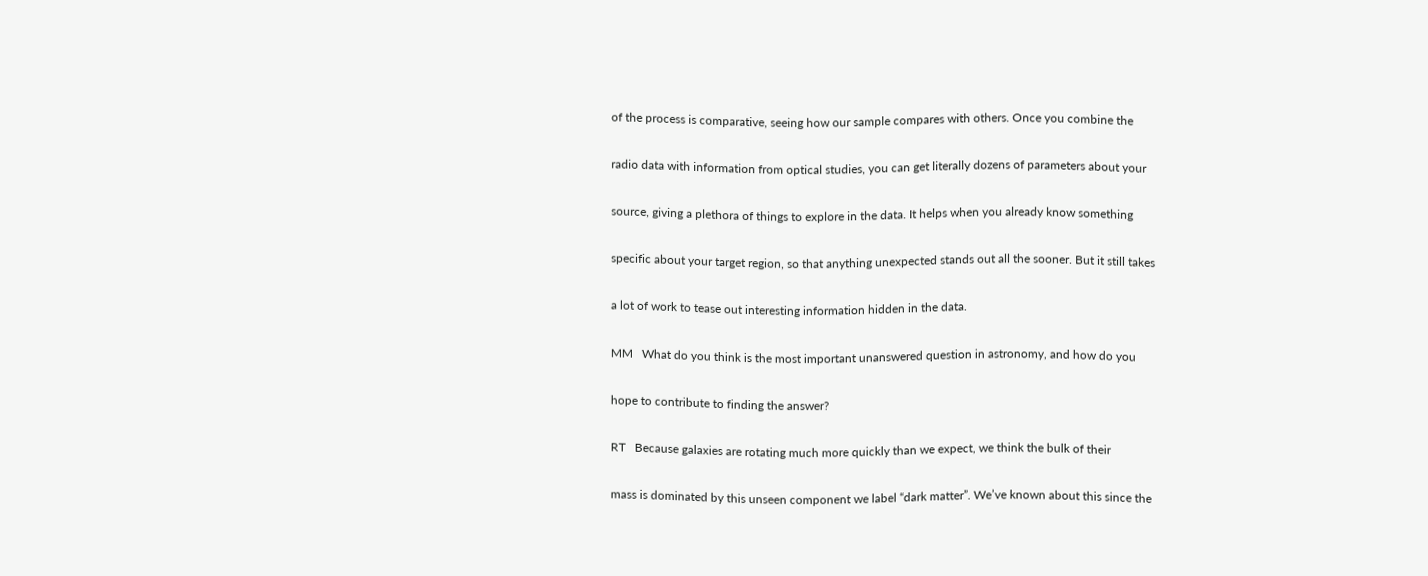of the process is comparative, seeing how our sample compares with others. Once you combine the

radio data with information from optical studies, you can get literally dozens of parameters about your

source, giving a plethora of things to explore in the data. It helps when you already know something

specific about your target region, so that anything unexpected stands out all the sooner. But it still takes

a lot of work to tease out interesting information hidden in the data.

MM   What do you think is the most important unanswered question in astronomy, and how do you

hope to contribute to finding the answer?

RT   Because galaxies are rotating much more quickly than we expect, we think the bulk of their

mass is dominated by this unseen component we label “dark matter”. We’ve known about this since the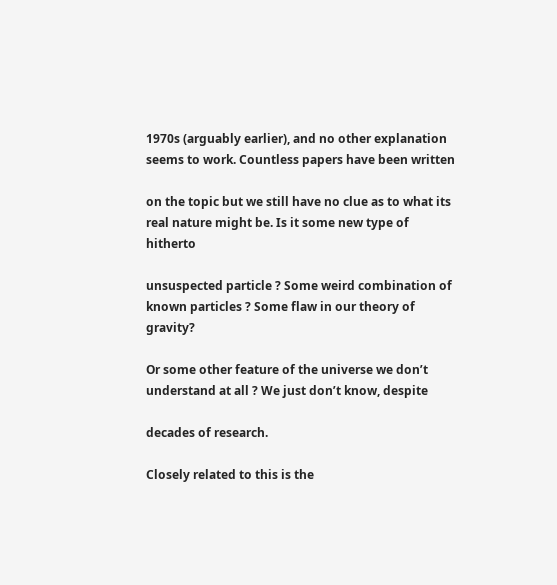1970s (arguably earlier), and no other explanation seems to work. Countless papers have been written

on the topic but we still have no clue as to what its real nature might be. Is it some new type of hitherto

unsuspected particle ? Some weird combination of known particles ? Some flaw in our theory of gravity?

Or some other feature of the universe we don’t understand at all ? We just don’t know, despite

decades of research.

Closely related to this is the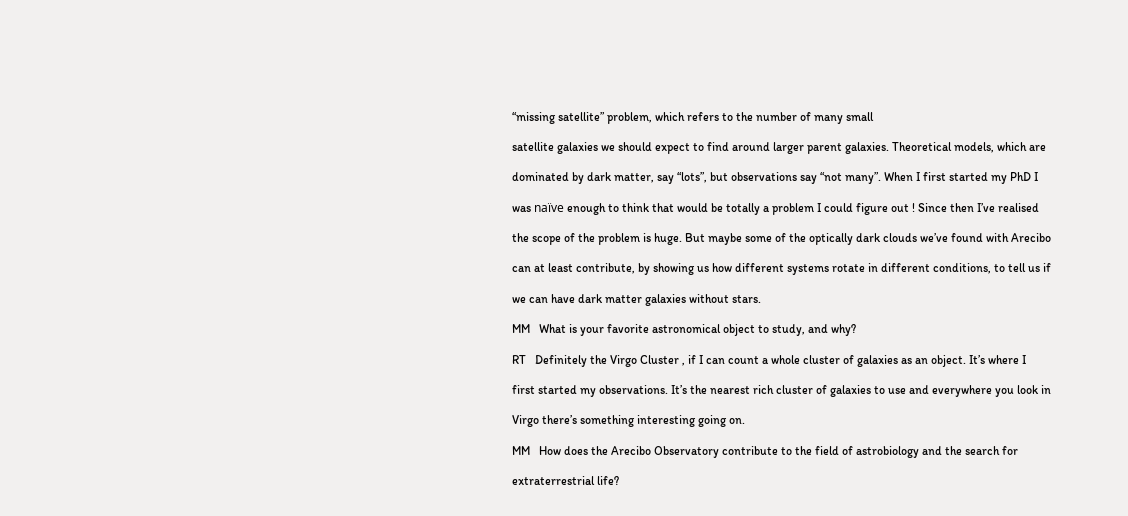“missing satellite” problem, which refers to the number of many small

satellite galaxies we should expect to find around larger parent galaxies. Theoretical models, which are

dominated by dark matter, say “lots”, but observations say “not many”. When I first started my PhD I

was naïve enough to think that would be totally a problem I could figure out ! Since then I’ve realised

the scope of the problem is huge. But maybe some of the optically dark clouds we’ve found with Arecibo

can at least contribute, by showing us how different systems rotate in different conditions, to tell us if

we can have dark matter galaxies without stars.

MM   What is your favorite astronomical object to study, and why?

RT   Definitely the Virgo Cluster , if I can count a whole cluster of galaxies as an object. It’s where I

first started my observations. It’s the nearest rich cluster of galaxies to use and everywhere you look in

Virgo there’s something interesting going on.

MM   How does the Arecibo Observatory contribute to the field of astrobiology and the search for

extraterrestrial life?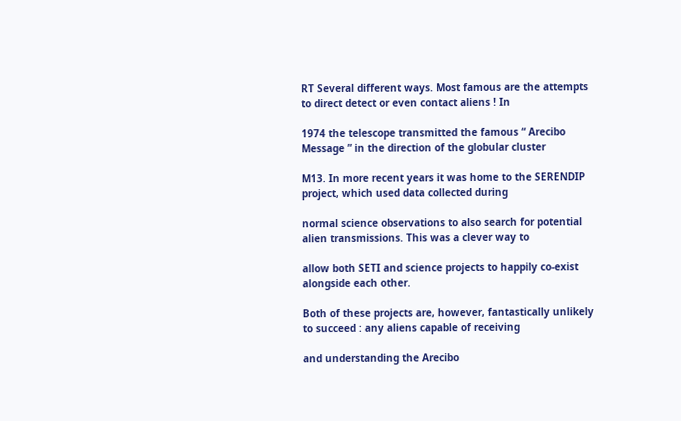RT Several different ways. Most famous are the attempts to direct detect or even contact aliens ! In

1974 the telescope transmitted the famous “ Arecibo Message ” in the direction of the globular cluster

M13. In more recent years it was home to the SERENDIP project, which used data collected during

normal science observations to also search for potential alien transmissions. This was a clever way to

allow both SETI and science projects to happily co-exist alongside each other.

Both of these projects are, however, fantastically unlikely to succeed : any aliens capable of receiving

and understanding the Arecibo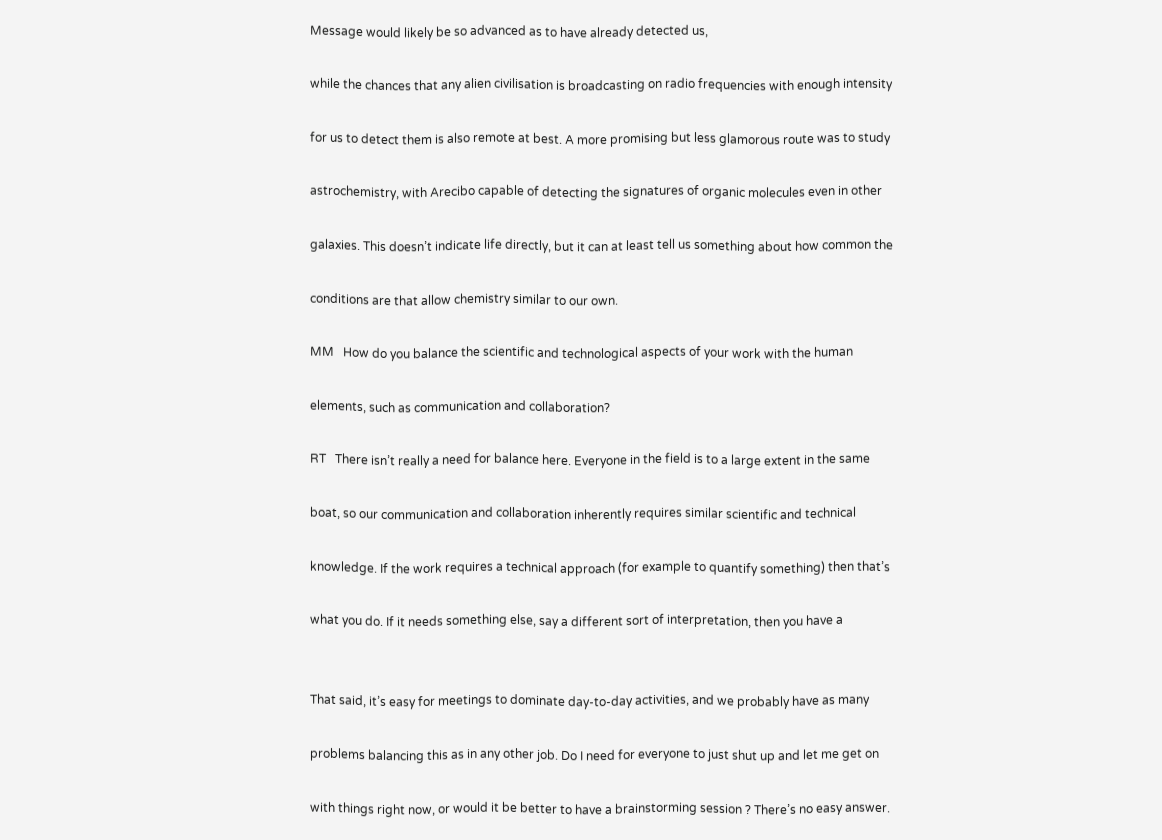Message would likely be so advanced as to have already detected us,

while the chances that any alien civilisation is broadcasting on radio frequencies with enough intensity

for us to detect them is also remote at best. A more promising but less glamorous route was to study

astrochemistry, with Arecibo capable of detecting the signatures of organic molecules even in other

galaxies. This doesn’t indicate life directly, but it can at least tell us something about how common the

conditions are that allow chemistry similar to our own.

MM   How do you balance the scientific and technological aspects of your work with the human

elements, such as communication and collaboration?

RT   There isn’t really a need for balance here. Everyone in the field is to a large extent in the same

boat, so our communication and collaboration inherently requires similar scientific and technical

knowledge. If the work requires a technical approach (for example to quantify something) then that’s

what you do. If it needs something else, say a different sort of interpretation, then you have a


That said, it’s easy for meetings to dominate day-to-day activities, and we probably have as many

problems balancing this as in any other job. Do I need for everyone to just shut up and let me get on

with things right now, or would it be better to have a brainstorming session ? There’s no easy answer.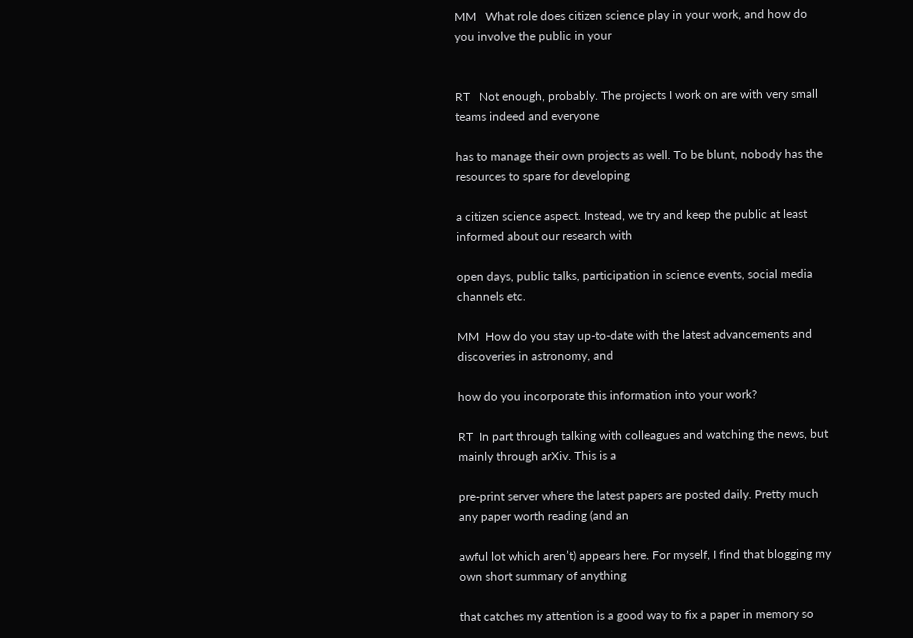MM   What role does citizen science play in your work, and how do you involve the public in your


RT   Not enough, probably. The projects I work on are with very small teams indeed and everyone

has to manage their own projects as well. To be blunt, nobody has the resources to spare for developing

a citizen science aspect. Instead, we try and keep the public at least informed about our research with

open days, public talks, participation in science events, social media channels etc.

MM  How do you stay up-to-date with the latest advancements and discoveries in astronomy, and

how do you incorporate this information into your work?

RT  In part through talking with colleagues and watching the news, but mainly through arXiv. This is a

pre-print server where the latest papers are posted daily. Pretty much any paper worth reading (and an

awful lot which aren’t) appears here. For myself, I find that blogging my own short summary of anything

that catches my attention is a good way to fix a paper in memory so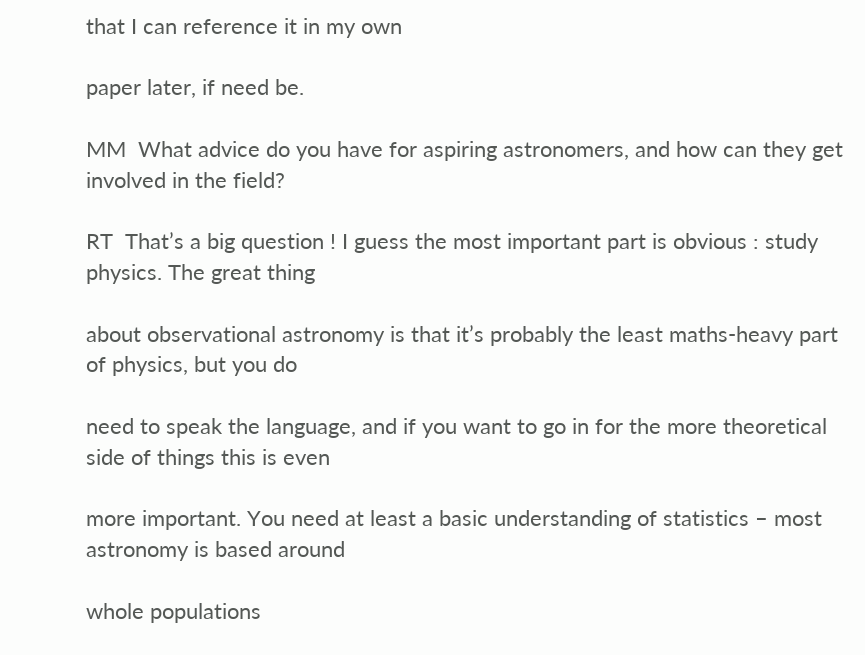that I can reference it in my own

paper later, if need be.

MM  What advice do you have for aspiring astronomers, and how can they get involved in the field?

RT  That’s a big question ! I guess the most important part is obvious : study physics. The great thing

about observational astronomy is that it’s probably the least maths-heavy part of physics, but you do

need to speak the language, and if you want to go in for the more theoretical side of things this is even

more important. You need at least a basic understanding of statistics – most astronomy is based around

whole populations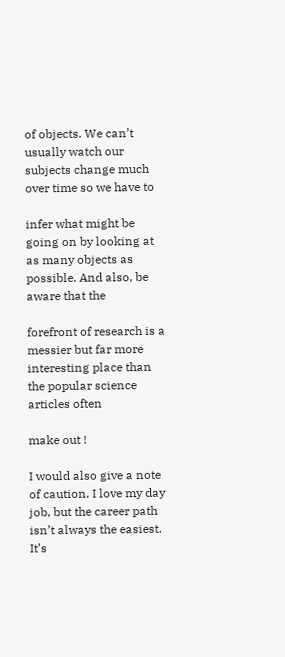of objects. We can’t usually watch our subjects change much over time so we have to

infer what might be going on by looking at as many objects as possible. And also, be aware that the

forefront of research is a messier but far more interesting place than the popular science articles often

make out !

I would also give a note of caution. I love my day job, but the career path isn’t always the easiest. It’s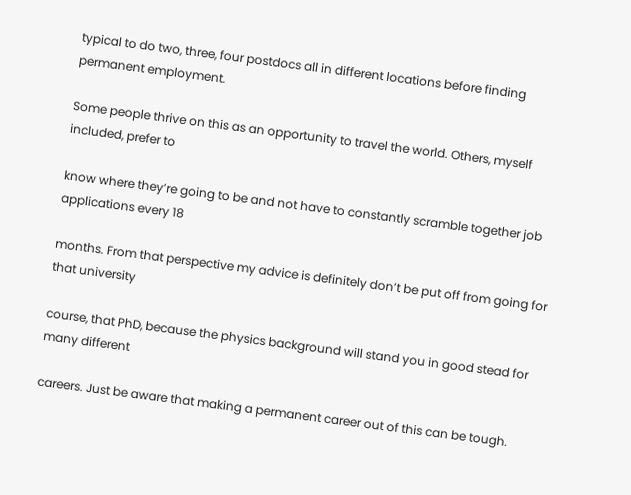typical to do two, three, four postdocs all in different locations before finding permanent employment.

Some people thrive on this as an opportunity to travel the world. Others, myself included, prefer to

know where they’re going to be and not have to constantly scramble together job applications every 18

months. From that perspective my advice is definitely don’t be put off from going for that university

course, that PhD, because the physics background will stand you in good stead for many different

careers. Just be aware that making a permanent career out of this can be tough.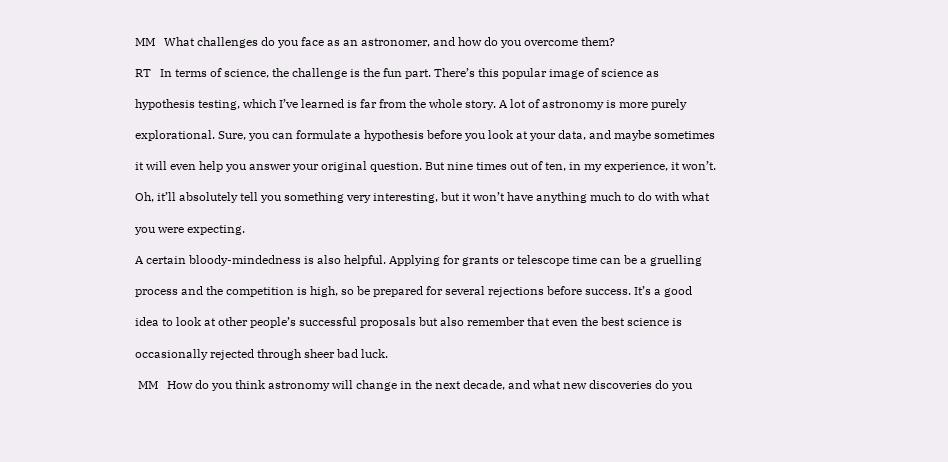MM   What challenges do you face as an astronomer, and how do you overcome them?

RT   In terms of science, the challenge is the fun part. There’s this popular image of science as

hypothesis testing, which I’ve learned is far from the whole story. A lot of astronomy is more purely

explorational. Sure, you can formulate a hypothesis before you look at your data, and maybe sometimes

it will even help you answer your original question. But nine times out of ten, in my experience, it won’t.

Oh, it’ll absolutely tell you something very interesting, but it won’t have anything much to do with what

you were expecting.

A certain bloody-mindedness is also helpful. Applying for grants or telescope time can be a gruelling

process and the competition is high, so be prepared for several rejections before success. It’s a good

idea to look at other people’s successful proposals but also remember that even the best science is

occasionally rejected through sheer bad luck.

 MM   How do you think astronomy will change in the next decade, and what new discoveries do you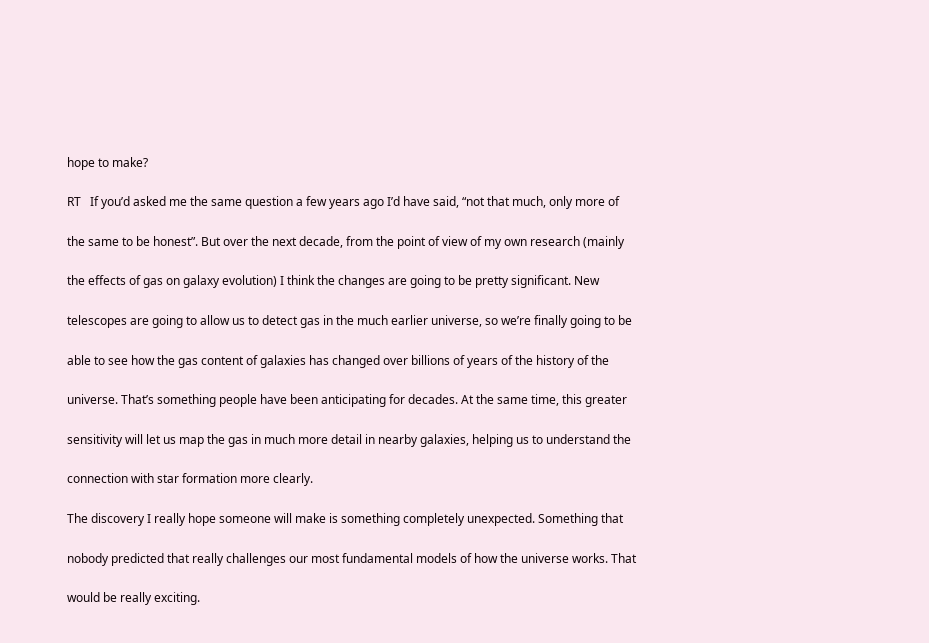hope to make?

RT   If you’d asked me the same question a few years ago I’d have said, “not that much, only more of

the same to be honest”. But over the next decade, from the point of view of my own research (mainly

the effects of gas on galaxy evolution) I think the changes are going to be pretty significant. New

telescopes are going to allow us to detect gas in the much earlier universe, so we’re finally going to be

able to see how the gas content of galaxies has changed over billions of years of the history of the

universe. That’s something people have been anticipating for decades. At the same time, this greater

sensitivity will let us map the gas in much more detail in nearby galaxies, helping us to understand the

connection with star formation more clearly.

The discovery I really hope someone will make is something completely unexpected. Something that

nobody predicted that really challenges our most fundamental models of how the universe works. That

would be really exciting.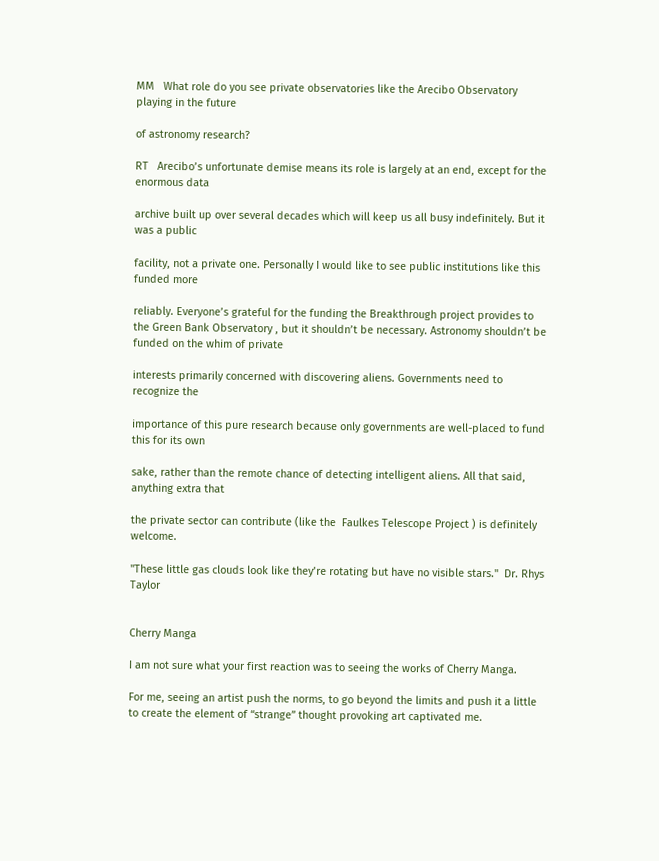MM   What role do you see private observatories like the Arecibo Observatory playing in the future

of astronomy research?

RT   Arecibo’s unfortunate demise means its role is largely at an end, except for the enormous data

archive built up over several decades which will keep us all busy indefinitely. But it was a public

facility, not a private one. Personally I would like to see public institutions like this funded more

reliably. Everyone’s grateful for the funding the Breakthrough project provides to the Green Bank Observatory , but it shouldn’t be necessary. Astronomy shouldn’t be funded on the whim of private

interests primarily concerned with discovering aliens. Governments need to recognize the

importance of this pure research because only governments are well-placed to fund this for its own

sake, rather than the remote chance of detecting intelligent aliens. All that said, anything extra that

the private sector can contribute (like the  Faulkes Telescope Project ) is definitely welcome.

"These little gas clouds look like they’re rotating but have no visible stars."  Dr. Rhys Taylor


Cherry Manga

I am not sure what your first reaction was to seeing the works of Cherry Manga.

For me, seeing an artist push the norms, to go beyond the limits and push it a little to create the element of “strange” thought provoking art captivated me.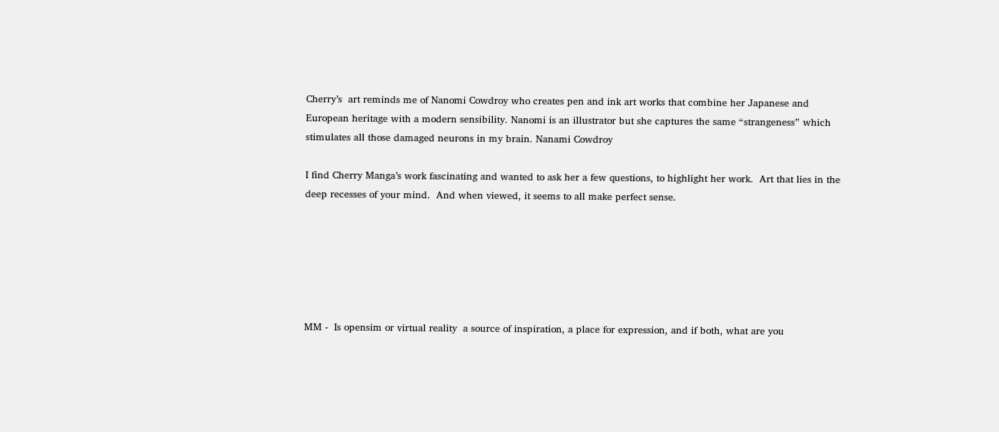Cherry’s  art reminds me of Nanomi Cowdroy who creates pen and ink art works that combine her Japanese and European heritage with a modern sensibility. Nanomi is an illustrator but she captures the same “strangeness” which stimulates all those damaged neurons in my brain. Nanami Cowdroy

I find Cherry Manga’s work fascinating and wanted to ask her a few questions, to highlight her work.  Art that lies in the deep recesses of your mind.  And when viewed, it seems to all make perfect sense.






MM -  Is opensim or virtual reality  a source of inspiration, a place for expression, and if both, what are you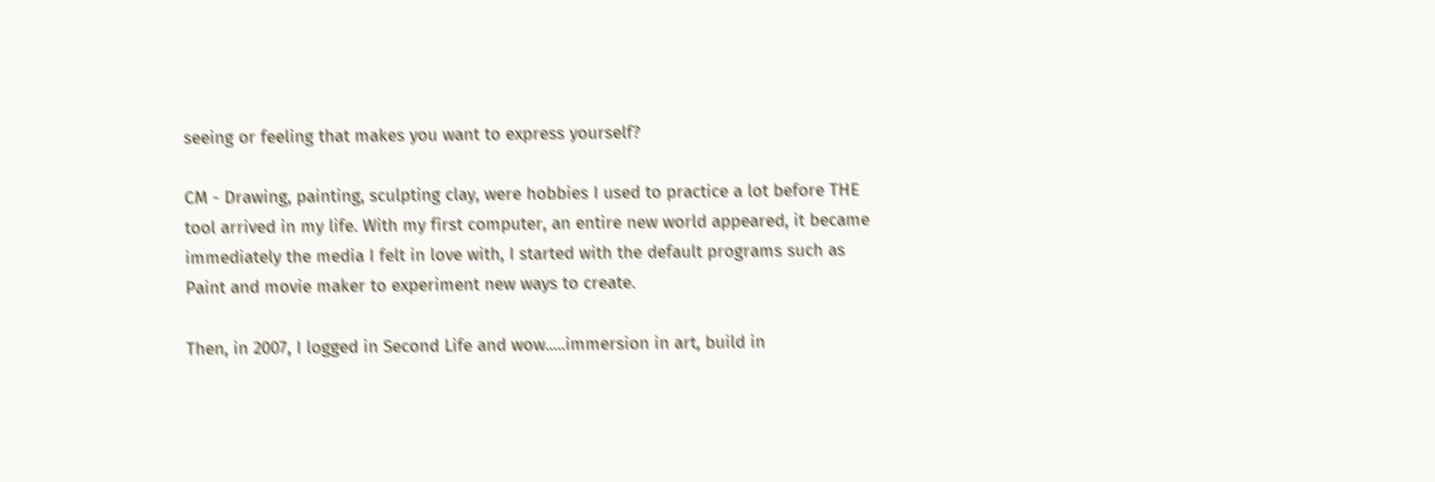seeing or feeling that makes you want to express yourself?

CM - Drawing, painting, sculpting clay, were hobbies I used to practice a lot before THE tool arrived in my life. With my first computer, an entire new world appeared, it became immediately the media I felt in love with, I started with the default programs such as Paint and movie maker to experiment new ways to create.

Then, in 2007, I logged in Second Life and wow.....immersion in art, build in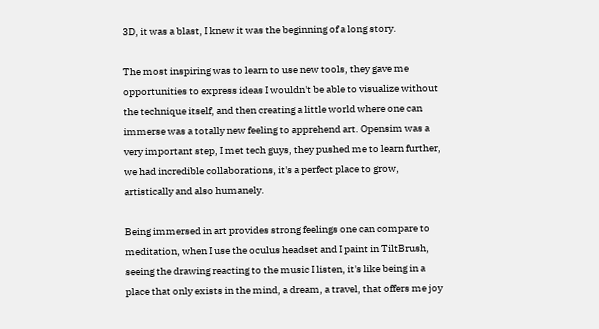3D, it was a blast, I knew it was the beginning of a long story.

The most inspiring was to learn to use new tools, they gave me opportunities to express ideas I wouldn't be able to visualize without the technique itself, and then creating a little world where one can immerse was a totally new feeling to apprehend art. Opensim was a very important step, I met tech guys, they pushed me to learn further, we had incredible collaborations, it's a perfect place to grow, artistically and also humanely.

Being immersed in art provides strong feelings one can compare to meditation, when I use the oculus headset and I paint in TiltBrush, seeing the drawing reacting to the music I listen, it's like being in a place that only exists in the mind, a dream, a travel, that offers me joy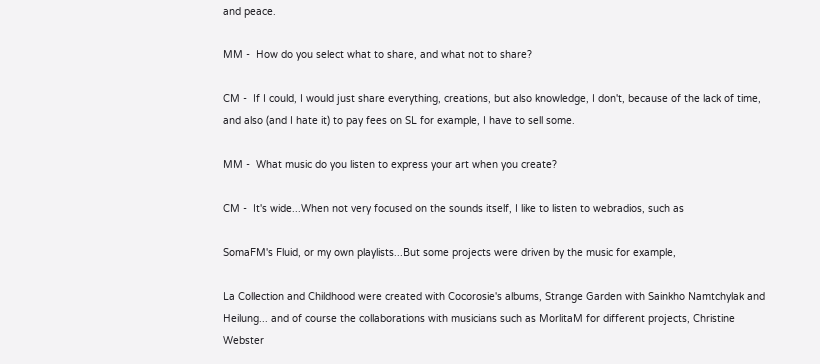and peace.

MM -  How do you select what to share, and what not to share?

CM -  If I could, I would just share everything, creations, but also knowledge, I don't, because of the lack of time, and also (and I hate it) to pay fees on SL for example, I have to sell some.

MM -  What music do you listen to express your art when you create?

CM -  It's wide...When not very focused on the sounds itself, I like to listen to webradios, such as

SomaFM's Fluid, or my own playlists...But some projects were driven by the music for example,

La Collection and Childhood were created with Cocorosie's albums, Strange Garden with Sainkho Namtchylak and Heilung... and of course the collaborations with musicians such as MorlitaM for different projects, Christine Webster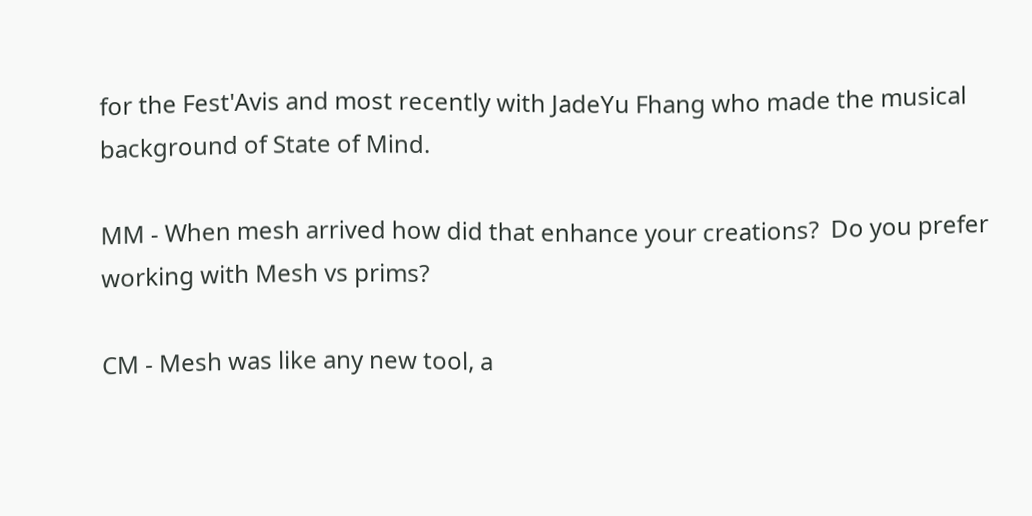for the Fest'Avis and most recently with JadeYu Fhang who made the musical background of State of Mind.

MM - When mesh arrived how did that enhance your creations?  Do you prefer working with Mesh vs prims?

CM - Mesh was like any new tool, a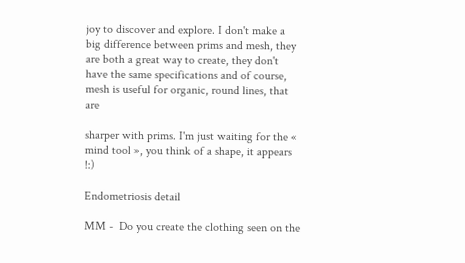joy to discover and explore. I don't make a big difference between prims and mesh, they are both a great way to create, they don't have the same specifications and of course, mesh is useful for organic, round lines, that are

sharper with prims. I'm just waiting for the « mind tool », you think of a shape, it appears !:)

Endometriosis detail

MM -  Do you create the clothing seen on the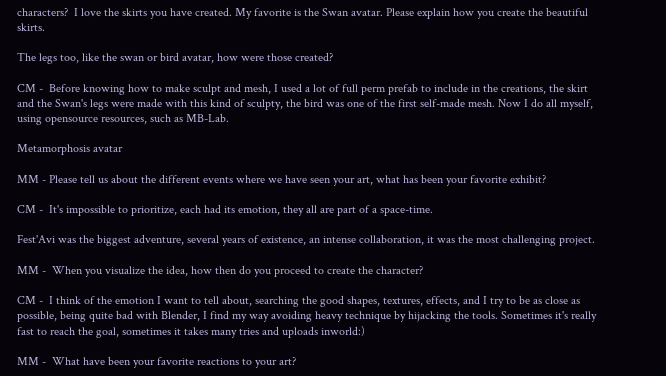characters?  I love the skirts you have created. My favorite is the Swan avatar. Please explain how you create the beautiful skirts.

The legs too, like the swan or bird avatar, how were those created?

CM -  Before knowing how to make sculpt and mesh, I used a lot of full perm prefab to include in the creations, the skirt and the Swan's legs were made with this kind of sculpty, the bird was one of the first self-made mesh. Now I do all myself, using opensource resources, such as MB-Lab.

Metamorphosis avatar

MM - Please tell us about the different events where we have seen your art, what has been your favorite exhibit?

CM -  It's impossible to prioritize, each had its emotion, they all are part of a space-time.

Fest'Avi was the biggest adventure, several years of existence, an intense collaboration, it was the most challenging project.

MM -  When you visualize the idea, how then do you proceed to create the character?

CM -  I think of the emotion I want to tell about, searching the good shapes, textures, effects, and I try to be as close as possible, being quite bad with Blender, I find my way avoiding heavy technique by hijacking the tools. Sometimes it's really fast to reach the goal, sometimes it takes many tries and uploads inworld:)

MM -  What have been your favorite reactions to your art?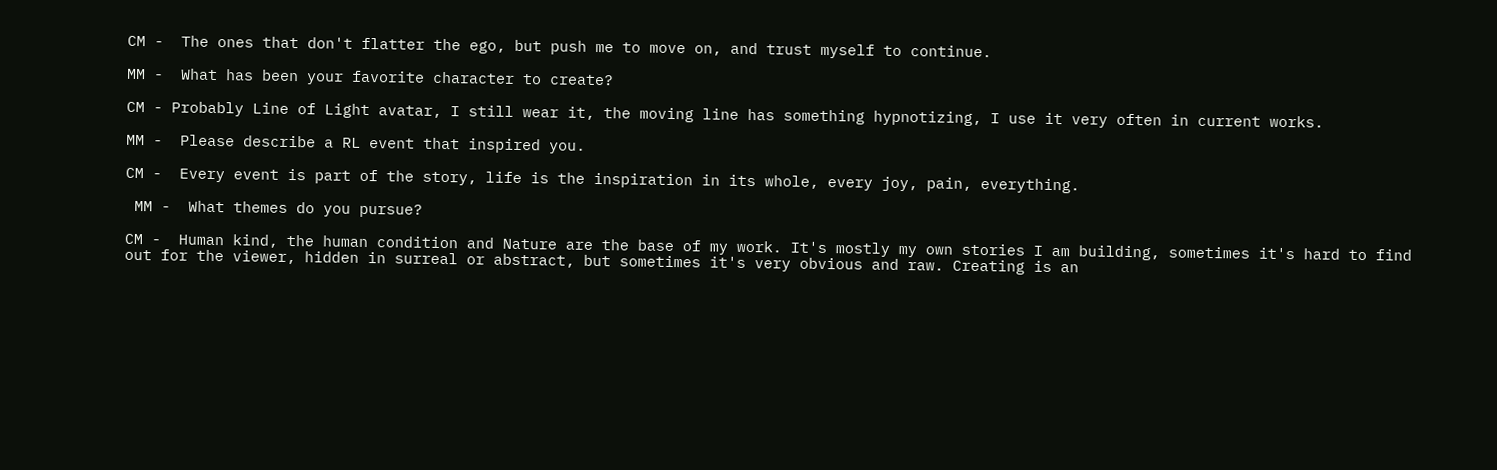CM -  The ones that don't flatter the ego, but push me to move on, and trust myself to continue.

MM -  What has been your favorite character to create?

CM - Probably Line of Light avatar, I still wear it, the moving line has something hypnotizing, I use it very often in current works.

MM -  Please describe a RL event that inspired you.

CM -  Every event is part of the story, life is the inspiration in its whole, every joy, pain, everything.

 MM -  What themes do you pursue?

CM -  Human kind, the human condition and Nature are the base of my work. It's mostly my own stories I am building, sometimes it's hard to find out for the viewer, hidden in surreal or abstract, but sometimes it's very obvious and raw. Creating is an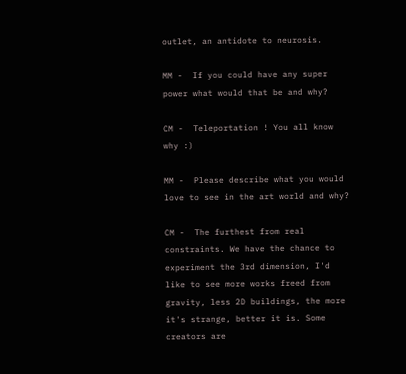outlet, an antidote to neurosis.

MM -  If you could have any super power what would that be and why?

CM -  Teleportation ! You all know why :)

MM -  Please describe what you would love to see in the art world and why?

CM -  The furthest from real constraints. We have the chance to experiment the 3rd dimension, I'd like to see more works freed from gravity, less 2D buildings, the more it's strange, better it is. Some creators are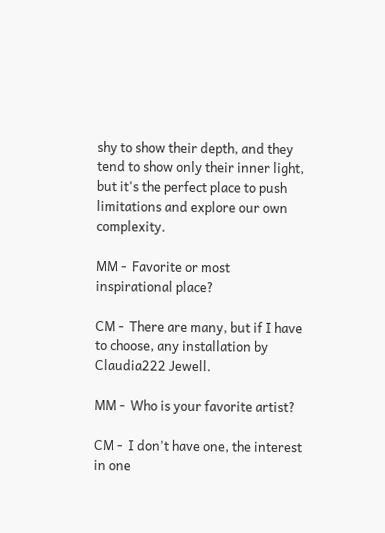shy to show their depth, and they tend to show only their inner light, but it's the perfect place to push limitations and explore our own complexity.

MM -  Favorite or most inspirational place?

CM -  There are many, but if I have to choose, any installation by Claudia222 Jewell.

MM -  Who is your favorite artist?

CM -  I don't have one, the interest in one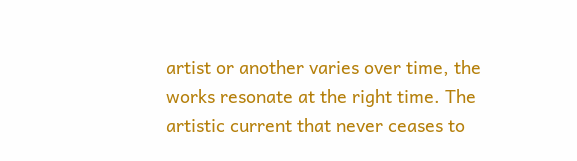artist or another varies over time, the works resonate at the right time. The artistic current that never ceases to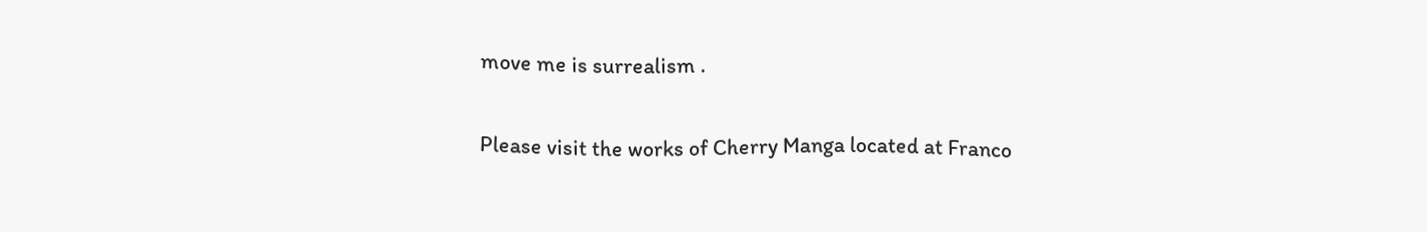move me is surrealism .

Please visit the works of Cherry Manga located at Franco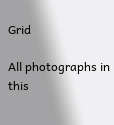Grid

All photographs in this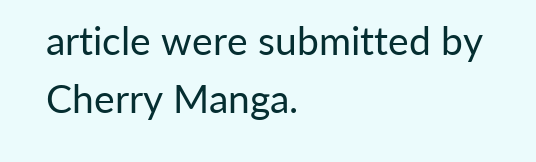article were submitted by Cherry Manga.